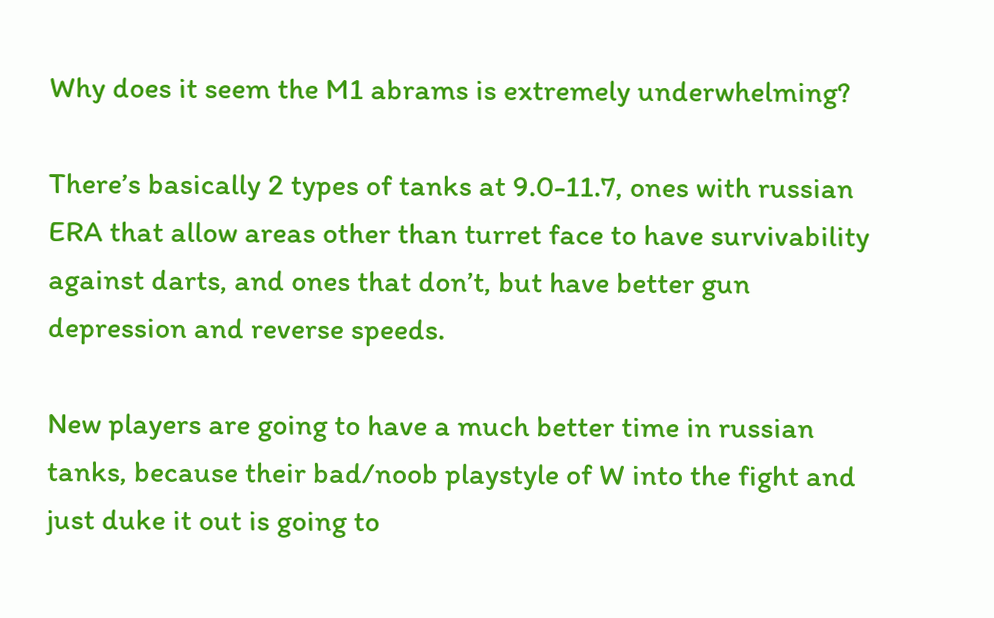Why does it seem the M1 abrams is extremely underwhelming?

There’s basically 2 types of tanks at 9.0-11.7, ones with russian ERA that allow areas other than turret face to have survivability against darts, and ones that don’t, but have better gun depression and reverse speeds.

New players are going to have a much better time in russian tanks, because their bad/noob playstyle of W into the fight and just duke it out is going to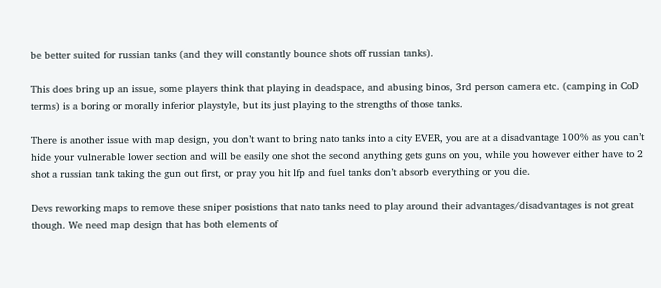be better suited for russian tanks (and they will constantly bounce shots off russian tanks).

This does bring up an issue, some players think that playing in deadspace, and abusing binos, 3rd person camera etc. (camping in CoD terms) is a boring or morally inferior playstyle, but its just playing to the strengths of those tanks.

There is another issue with map design, you don’t want to bring nato tanks into a city EVER, you are at a disadvantage 100% as you can’t hide your vulnerable lower section and will be easily one shot the second anything gets guns on you, while you however either have to 2 shot a russian tank taking the gun out first, or pray you hit lfp and fuel tanks don’t absorb everything or you die.

Devs reworking maps to remove these sniper posistions that nato tanks need to play around their advantages/disadvantages is not great though. We need map design that has both elements of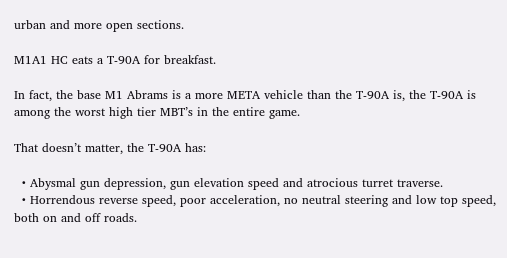urban and more open sections.

M1A1 HC eats a T-90A for breakfast.

In fact, the base M1 Abrams is a more META vehicle than the T-90A is, the T-90A is among the worst high tier MBT’s in the entire game.

That doesn’t matter, the T-90A has:

  • Abysmal gun depression, gun elevation speed and atrocious turret traverse.
  • Horrendous reverse speed, poor acceleration, no neutral steering and low top speed, both on and off roads.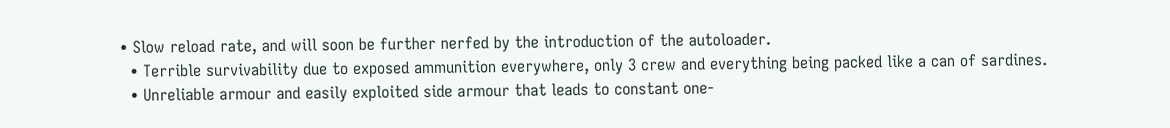• Slow reload rate, and will soon be further nerfed by the introduction of the autoloader.
  • Terrible survivability due to exposed ammunition everywhere, only 3 crew and everything being packed like a can of sardines.
  • Unreliable armour and easily exploited side armour that leads to constant one-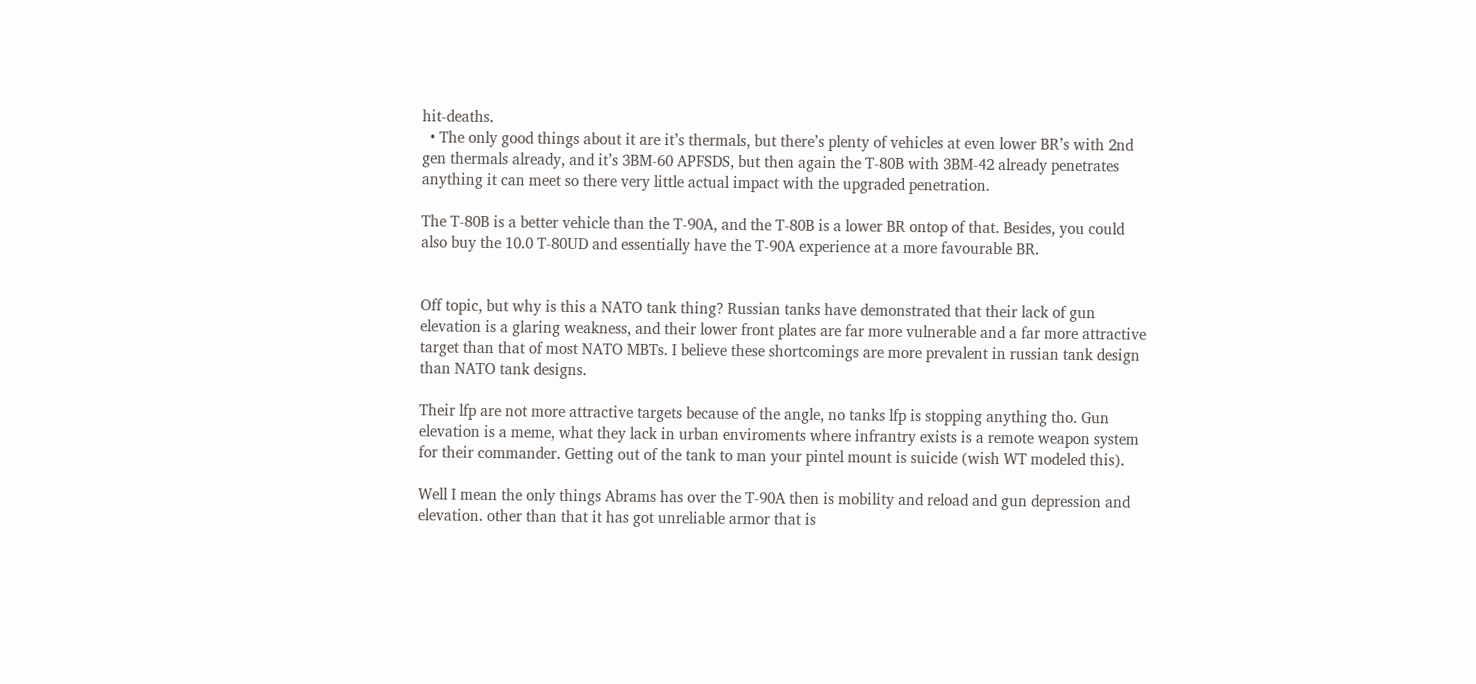hit-deaths.
  • The only good things about it are it’s thermals, but there’s plenty of vehicles at even lower BR’s with 2nd gen thermals already, and it’s 3BM-60 APFSDS, but then again the T-80B with 3BM-42 already penetrates anything it can meet so there very little actual impact with the upgraded penetration.

The T-80B is a better vehicle than the T-90A, and the T-80B is a lower BR ontop of that. Besides, you could also buy the 10.0 T-80UD and essentially have the T-90A experience at a more favourable BR.


Off topic, but why is this a NATO tank thing? Russian tanks have demonstrated that their lack of gun elevation is a glaring weakness, and their lower front plates are far more vulnerable and a far more attractive target than that of most NATO MBTs. I believe these shortcomings are more prevalent in russian tank design than NATO tank designs.

Their lfp are not more attractive targets because of the angle, no tanks lfp is stopping anything tho. Gun elevation is a meme, what they lack in urban enviroments where infrantry exists is a remote weapon system for their commander. Getting out of the tank to man your pintel mount is suicide (wish WT modeled this).

Well I mean the only things Abrams has over the T-90A then is mobility and reload and gun depression and elevation. other than that it has got unreliable armor that is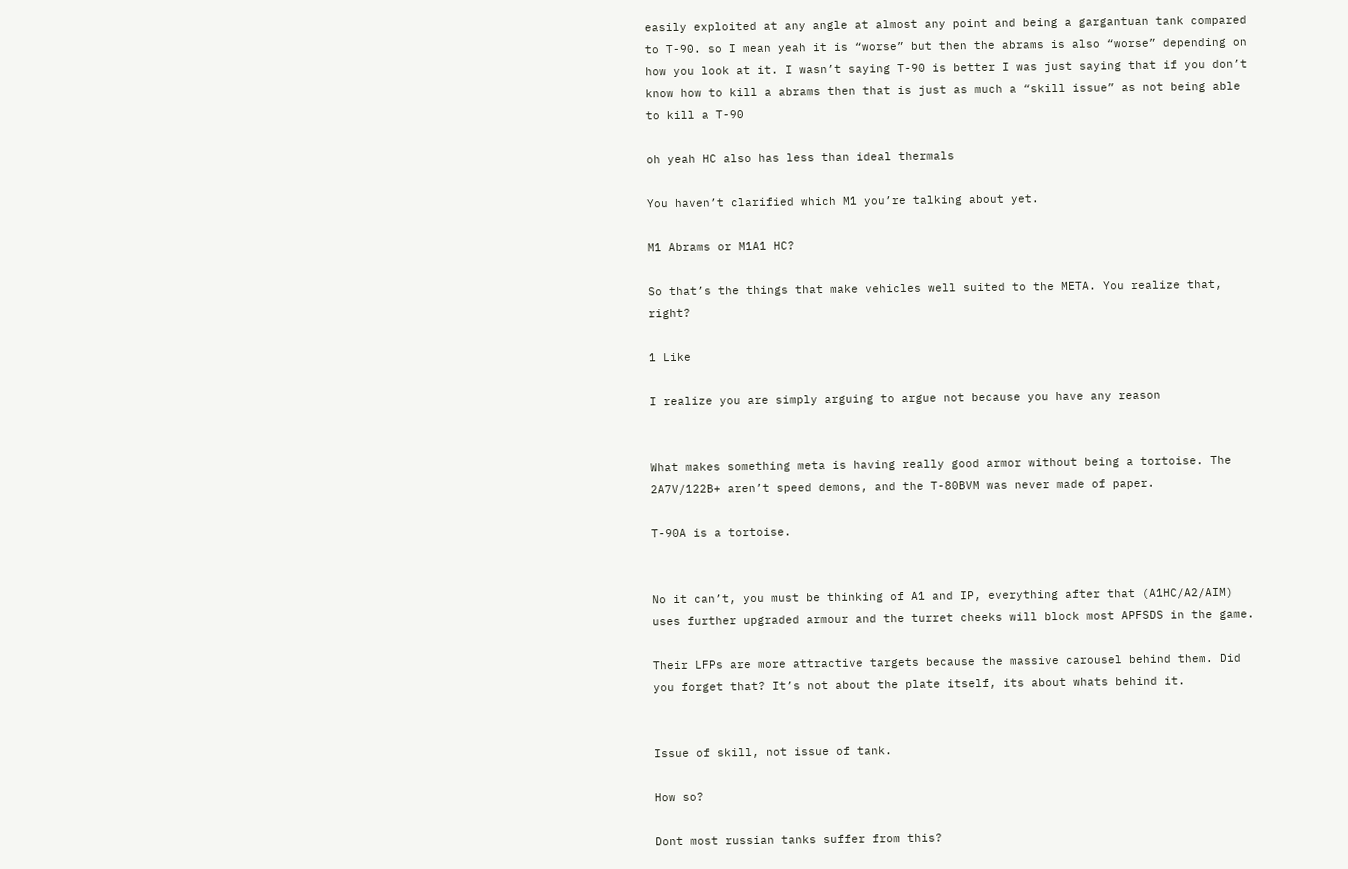easily exploited at any angle at almost any point and being a gargantuan tank compared to T-90. so I mean yeah it is “worse” but then the abrams is also “worse” depending on how you look at it. I wasn’t saying T-90 is better I was just saying that if you don’t know how to kill a abrams then that is just as much a “skill issue” as not being able to kill a T-90

oh yeah HC also has less than ideal thermals

You haven’t clarified which M1 you’re talking about yet.

M1 Abrams or M1A1 HC?

So that’s the things that make vehicles well suited to the META. You realize that, right?

1 Like

I realize you are simply arguing to argue not because you have any reason


What makes something meta is having really good armor without being a tortoise. The 2A7V/122B+ aren’t speed demons, and the T-80BVM was never made of paper.

T-90A is a tortoise.


No it can’t, you must be thinking of A1 and IP, everything after that (A1HC/A2/AIM) uses further upgraded armour and the turret cheeks will block most APFSDS in the game.

Their LFPs are more attractive targets because the massive carousel behind them. Did you forget that? It’s not about the plate itself, its about whats behind it.


Issue of skill, not issue of tank.

How so?

Dont most russian tanks suffer from this?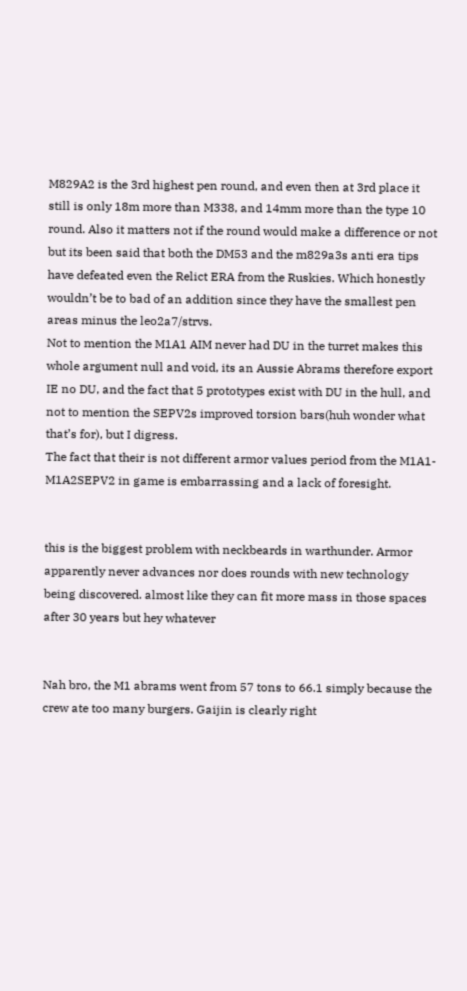M829A2 is the 3rd highest pen round, and even then at 3rd place it still is only 18m more than M338, and 14mm more than the type 10 round. Also it matters not if the round would make a difference or not but its been said that both the DM53 and the m829a3s anti era tips have defeated even the Relict ERA from the Ruskies. Which honestly wouldn’t be to bad of an addition since they have the smallest pen areas minus the leo2a7/strvs.
Not to mention the M1A1 AIM never had DU in the turret makes this whole argument null and void, its an Aussie Abrams therefore export IE no DU, and the fact that 5 prototypes exist with DU in the hull, and not to mention the SEPV2s improved torsion bars(huh wonder what that’s for), but I digress.
The fact that their is not different armor values period from the M1A1-M1A2SEPV2 in game is embarrassing and a lack of foresight.


this is the biggest problem with neckbeards in warthunder. Armor apparently never advances nor does rounds with new technology being discovered. almost like they can fit more mass in those spaces after 30 years but hey whatever


Nah bro, the M1 abrams went from 57 tons to 66.1 simply because the crew ate too many burgers. Gaijin is clearly right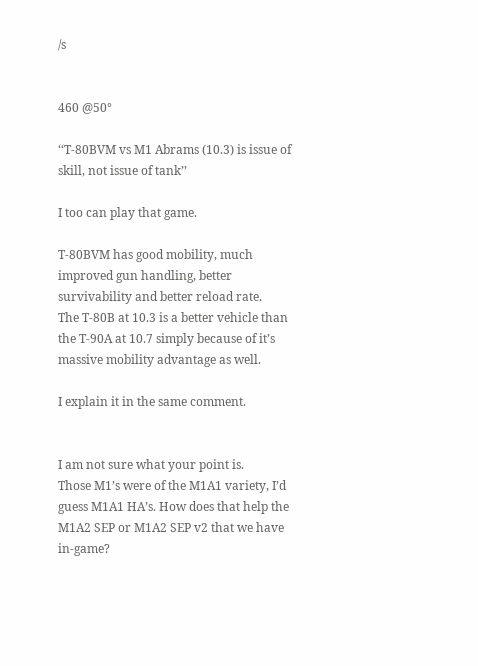/s


460 @50°

‘‘T-80BVM vs M1 Abrams (10.3) is issue of skill, not issue of tank’’

I too can play that game.

T-80BVM has good mobility, much improved gun handling, better survivability and better reload rate.
The T-80B at 10.3 is a better vehicle than the T-90A at 10.7 simply because of it’s massive mobility advantage as well.

I explain it in the same comment.


I am not sure what your point is.
Those M1’s were of the M1A1 variety, I’d guess M1A1 HA’s. How does that help the M1A2 SEP or M1A2 SEP v2 that we have in-game?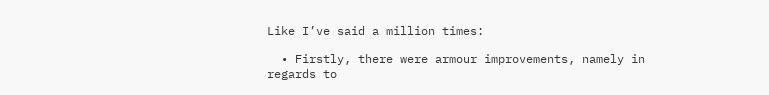Like I’ve said a million times:

  • Firstly, there were armour improvements, namely in regards to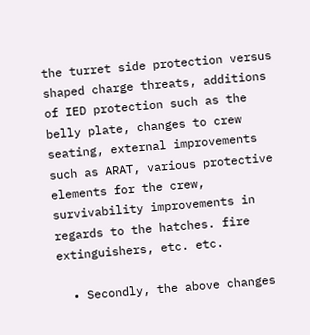the turret side protection versus shaped charge threats, additions of IED protection such as the belly plate, changes to crew seating, external improvements such as ARAT, various protective elements for the crew, survivability improvements in regards to the hatches. fire extinguishers, etc. etc.

  • Secondly, the above changes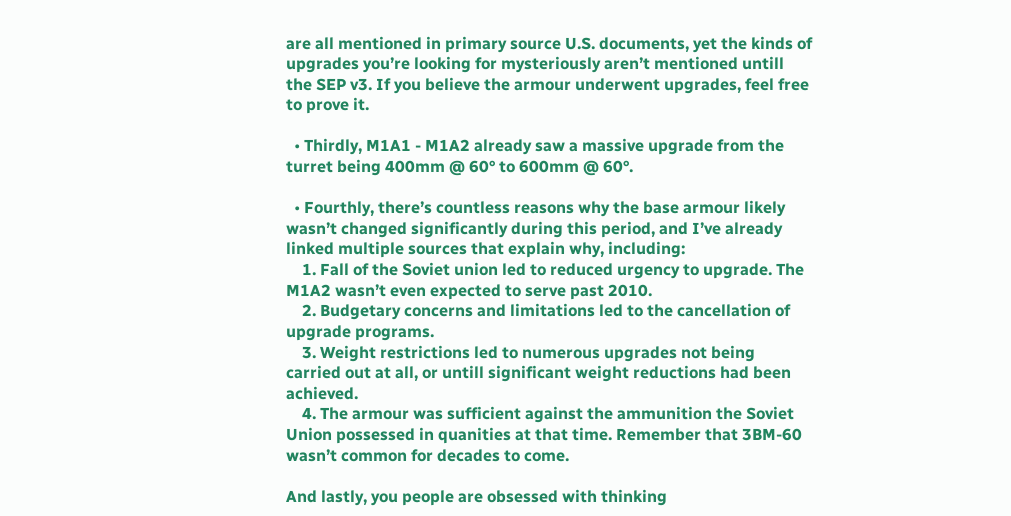are all mentioned in primary source U.S. documents, yet the kinds of upgrades you’re looking for mysteriously aren’t mentioned untill the SEP v3. If you believe the armour underwent upgrades, feel free to prove it.

  • Thirdly, M1A1 - M1A2 already saw a massive upgrade from the turret being 400mm @ 60° to 600mm @ 60°.

  • Fourthly, there’s countless reasons why the base armour likely wasn’t changed significantly during this period, and I’ve already linked multiple sources that explain why, including:
    1. Fall of the Soviet union led to reduced urgency to upgrade. The M1A2 wasn’t even expected to serve past 2010.
    2. Budgetary concerns and limitations led to the cancellation of upgrade programs.
    3. Weight restrictions led to numerous upgrades not being carried out at all, or untill significant weight reductions had been achieved.
    4. The armour was sufficient against the ammunition the Soviet Union possessed in quanities at that time. Remember that 3BM-60 wasn’t common for decades to come.

And lastly, you people are obsessed with thinking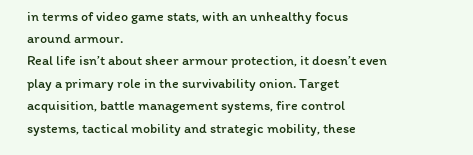in terms of video game stats, with an unhealthy focus around armour.
Real life isn’t about sheer armour protection, it doesn’t even play a primary role in the survivability onion. Target acquisition, battle management systems, fire control systems, tactical mobility and strategic mobility, these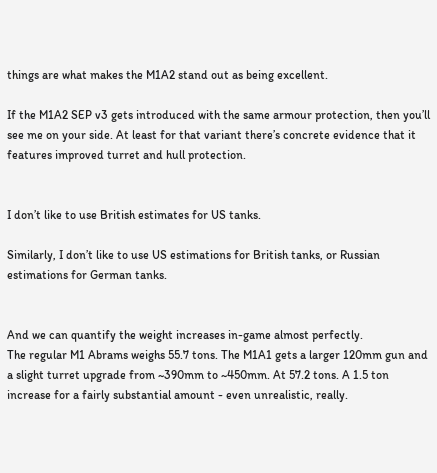things are what makes the M1A2 stand out as being excellent.

If the M1A2 SEP v3 gets introduced with the same armour protection, then you’ll see me on your side. At least for that variant there’s concrete evidence that it features improved turret and hull protection.


I don’t like to use British estimates for US tanks.

Similarly, I don’t like to use US estimations for British tanks, or Russian estimations for German tanks.


And we can quantify the weight increases in-game almost perfectly.
The regular M1 Abrams weighs 55.7 tons. The M1A1 gets a larger 120mm gun and a slight turret upgrade from ~390mm to ~450mm. At 57.2 tons. A 1.5 ton increase for a fairly substantial amount - even unrealistic, really.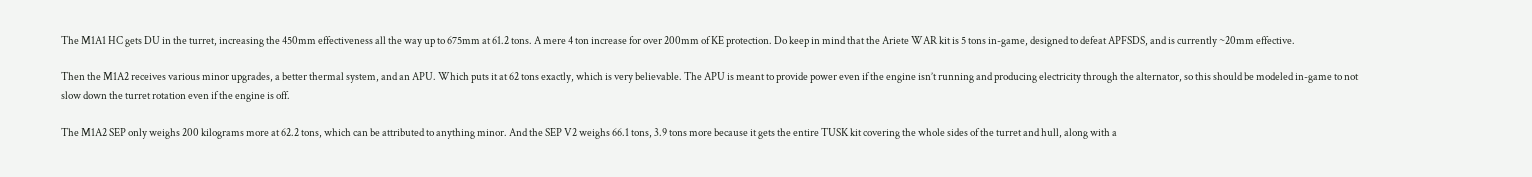The M1A1 HC gets DU in the turret, increasing the 450mm effectiveness all the way up to 675mm at 61.2 tons. A mere 4 ton increase for over 200mm of KE protection. Do keep in mind that the Ariete WAR kit is 5 tons in-game, designed to defeat APFSDS, and is currently ~20mm effective.

Then the M1A2 receives various minor upgrades, a better thermal system, and an APU. Which puts it at 62 tons exactly, which is very believable. The APU is meant to provide power even if the engine isn’t running and producing electricity through the alternator, so this should be modeled in-game to not slow down the turret rotation even if the engine is off.

The M1A2 SEP only weighs 200 kilograms more at 62.2 tons, which can be attributed to anything minor. And the SEP V2 weighs 66.1 tons, 3.9 tons more because it gets the entire TUSK kit covering the whole sides of the turret and hull, along with a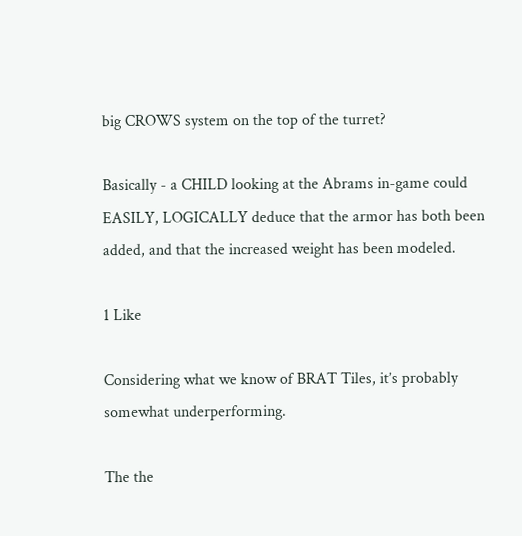big CROWS system on the top of the turret?

Basically - a CHILD looking at the Abrams in-game could EASILY, LOGICALLY deduce that the armor has both been added, and that the increased weight has been modeled.

1 Like

Considering what we know of BRAT Tiles, it’s probably somewhat underperforming.

The the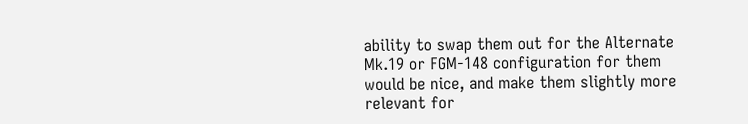ability to swap them out for the Alternate Mk.19 or FGM-148 configuration for them would be nice, and make them slightly more relevant for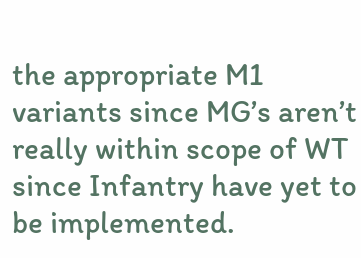the appropriate M1 variants since MG’s aren’t really within scope of WT since Infantry have yet to be implemented.